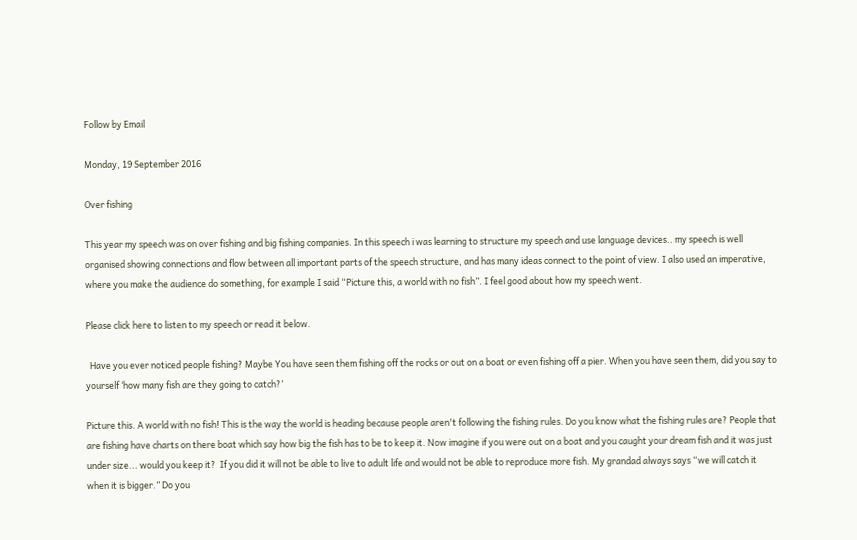Follow by Email

Monday, 19 September 2016

Over fishing

This year my speech was on over fishing and big fishing companies. In this speech i was learning to structure my speech and use language devices.. my speech is well organised showing connections and flow between all important parts of the speech structure, and has many ideas connect to the point of view. I also used an imperative, where you make the audience do something, for example I said “Picture this, a world with no fish”. I feel good about how my speech went.

Please click here to listen to my speech or read it below.

  Have you ever noticed people fishing? Maybe You have seen them fishing off the rocks or out on a boat or even fishing off a pier. When you have seen them, did you say to yourself ‘how many fish are they going to catch?’

Picture this. A world with no fish! This is the way the world is heading because people aren't following the fishing rules. Do you know what the fishing rules are? People that are fishing have charts on there boat which say how big the fish has to be to keep it. Now imagine if you were out on a boat and you caught your dream fish and it was just under size... would you keep it?  If you did it will not be able to live to adult life and would not be able to reproduce more fish. My grandad always says “we will catch it when it is bigger.” Do you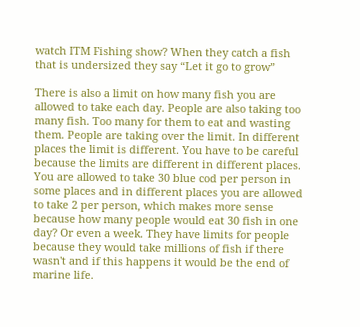watch ITM Fishing show? When they catch a fish that is undersized they say “Let it go to grow”

There is also a limit on how many fish you are allowed to take each day. People are also taking too many fish. Too many for them to eat and wasting them. People are taking over the limit. In different places the limit is different. You have to be careful because the limits are different in different places. You are allowed to take 30 blue cod per person in some places and in different places you are allowed to take 2 per person, which makes more sense because how many people would eat 30 fish in one day? Or even a week. They have limits for people because they would take millions of fish if there wasn't and if this happens it would be the end of marine life.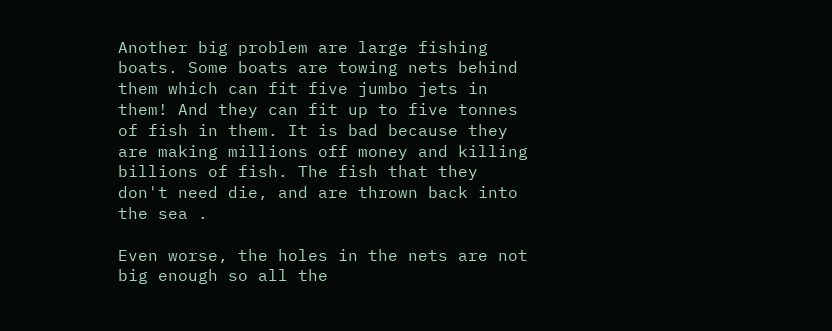Another big problem are large fishing boats. Some boats are towing nets behind them which can fit five jumbo jets in them! And they can fit up to five tonnes of fish in them. It is bad because they are making millions off money and killing billions of fish. The fish that they don't need die, and are thrown back into the sea .

Even worse, the holes in the nets are not big enough so all the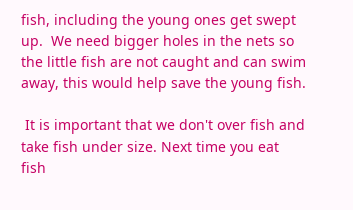fish, including the young ones get swept up.  We need bigger holes in the nets so the little fish are not caught and can swim away, this would help save the young fish.

 It is important that we don't over fish and take fish under size. Next time you eat fish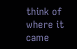think of where it came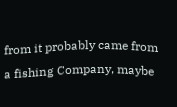from it probably came from a fishing Company, maybe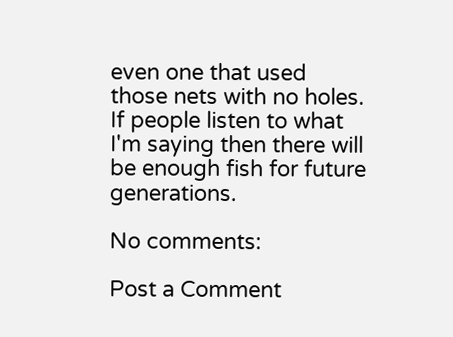even one that used those nets with no holes.
If people listen to what I'm saying then there will be enough fish for future generations.

No comments:

Post a Comment